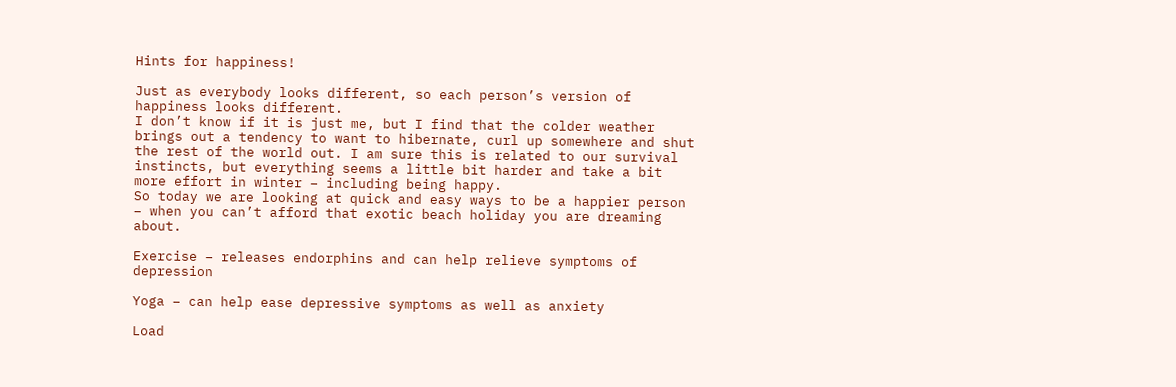Hints for happiness!

Just as everybody looks different, so each person’s version of happiness looks different.
I don’t know if it is just me, but I find that the colder weather brings out a tendency to want to hibernate, curl up somewhere and shut the rest of the world out. I am sure this is related to our survival instincts, but everything seems a little bit harder and take a bit more effort in winter – including being happy.
So today we are looking at quick and easy ways to be a happier person – when you can’t afford that exotic beach holiday you are dreaming about.

Exercise – releases endorphins and can help relieve symptoms of depression

Yoga – can help ease depressive symptoms as well as anxiety

Load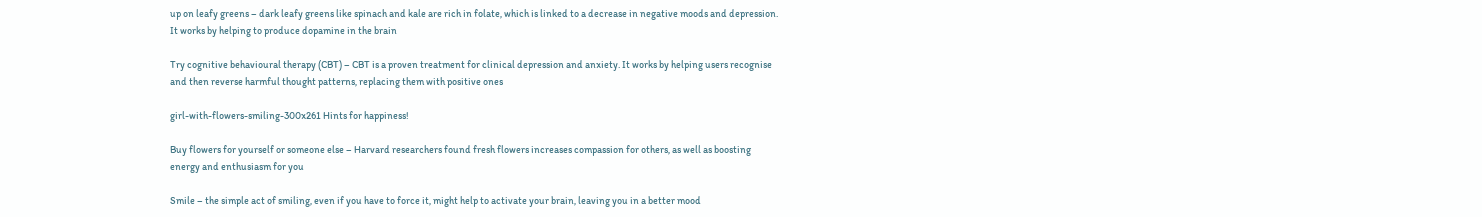up on leafy greens – dark leafy greens like spinach and kale are rich in folate, which is linked to a decrease in negative moods and depression. It works by helping to produce dopamine in the brain

Try cognitive behavioural therapy (CBT) – CBT is a proven treatment for clinical depression and anxiety. It works by helping users recognise and then reverse harmful thought patterns, replacing them with positive ones

girl-with-flowers-smiling-300x261 Hints for happiness!

Buy flowers for yourself or someone else – Harvard researchers found fresh flowers increases compassion for others, as well as boosting energy and enthusiasm for you

Smile – the simple act of smiling, even if you have to force it, might help to activate your brain, leaving you in a better mood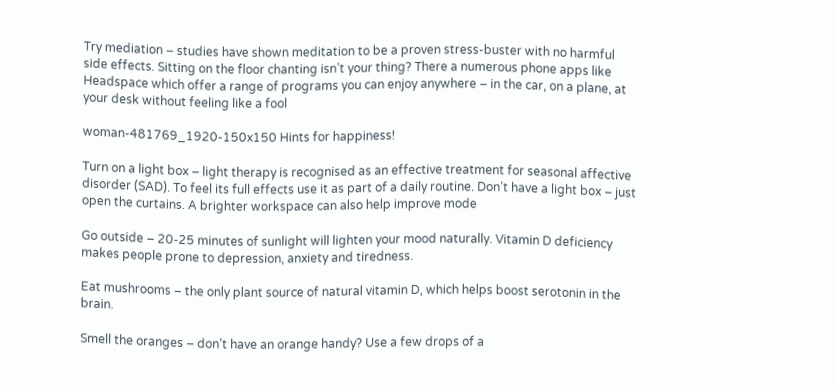Try mediation – studies have shown meditation to be a proven stress-buster with no harmful side effects. Sitting on the floor chanting isn’t your thing? There a numerous phone apps like Headspace which offer a range of programs you can enjoy anywhere – in the car, on a plane, at your desk without feeling like a fool

woman-481769_1920-150x150 Hints for happiness!

Turn on a light box – light therapy is recognised as an effective treatment for seasonal affective disorder (SAD). To feel its full effects use it as part of a daily routine. Don’t have a light box – just open the curtains. A brighter workspace can also help improve mode

Go outside – 20-25 minutes of sunlight will lighten your mood naturally. Vitamin D deficiency makes people prone to depression, anxiety and tiredness.

Eat mushrooms – the only plant source of natural vitamin D, which helps boost serotonin in the brain.

Smell the oranges – don’t have an orange handy? Use a few drops of a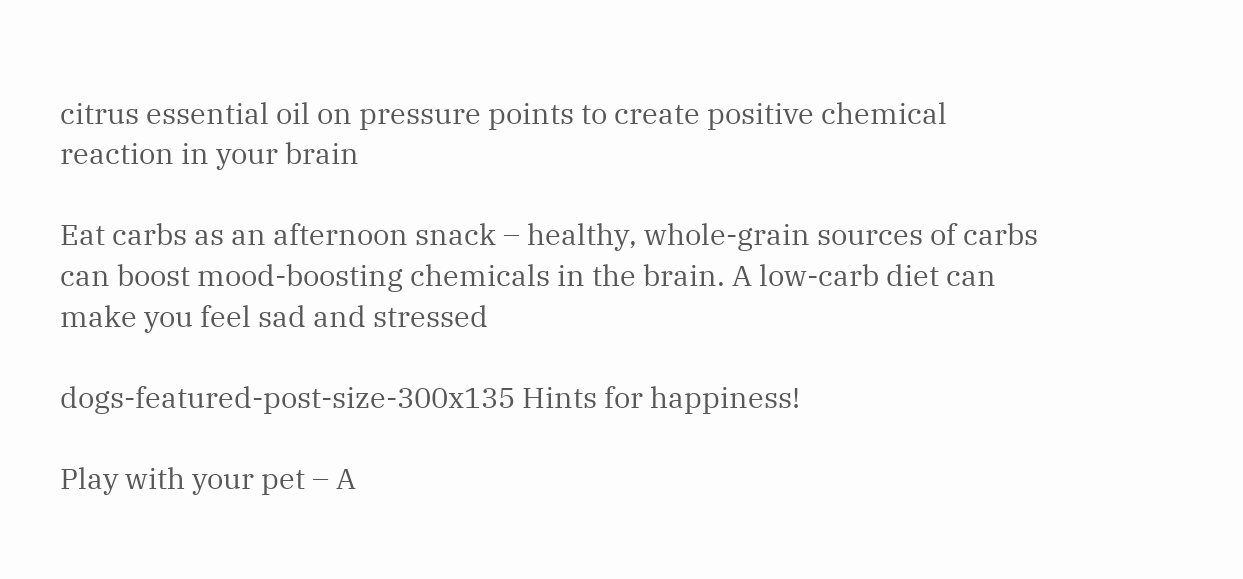citrus essential oil on pressure points to create positive chemical reaction in your brain

Eat carbs as an afternoon snack – healthy, whole-grain sources of carbs can boost mood-boosting chemicals in the brain. A low-carb diet can make you feel sad and stressed

dogs-featured-post-size-300x135 Hints for happiness!

Play with your pet – A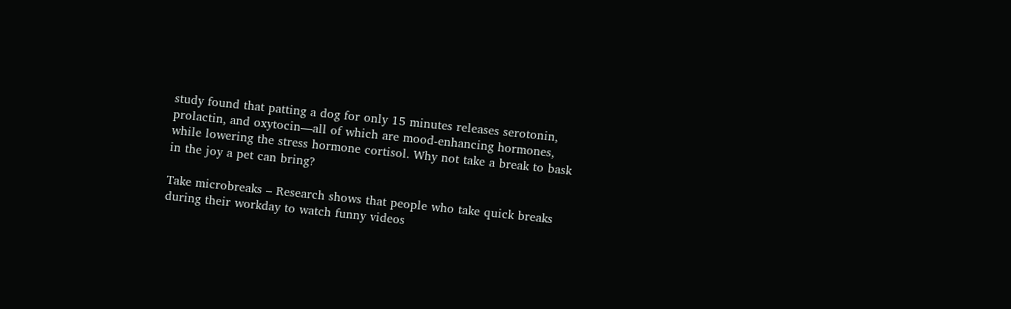study found that patting a dog for only 15 minutes releases serotonin, prolactin, and oxytocin—all of which are mood-enhancing hormones, while lowering the stress hormone cortisol. Why not take a break to bask in the joy a pet can bring?

Take microbreaks – Research shows that people who take quick breaks during their workday to watch funny videos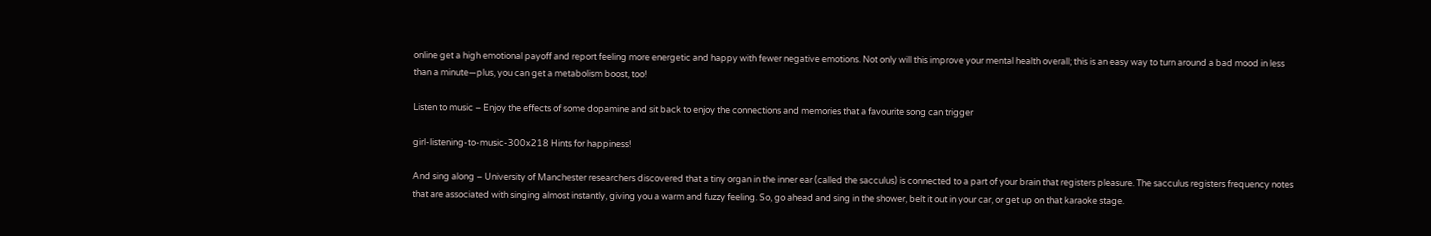online get a high emotional payoff and report feeling more energetic and happy with fewer negative emotions. Not only will this improve your mental health overall; this is an easy way to turn around a bad mood in less than a minute—plus, you can get a metabolism boost, too!

Listen to music – Enjoy the effects of some dopamine and sit back to enjoy the connections and memories that a favourite song can trigger

girl-listening-to-music-300x218 Hints for happiness!

And sing along – University of Manchester researchers discovered that a tiny organ in the inner ear (called the sacculus) is connected to a part of your brain that registers pleasure. The sacculus registers frequency notes that are associated with singing almost instantly, giving you a warm and fuzzy feeling. So, go ahead and sing in the shower, belt it out in your car, or get up on that karaoke stage.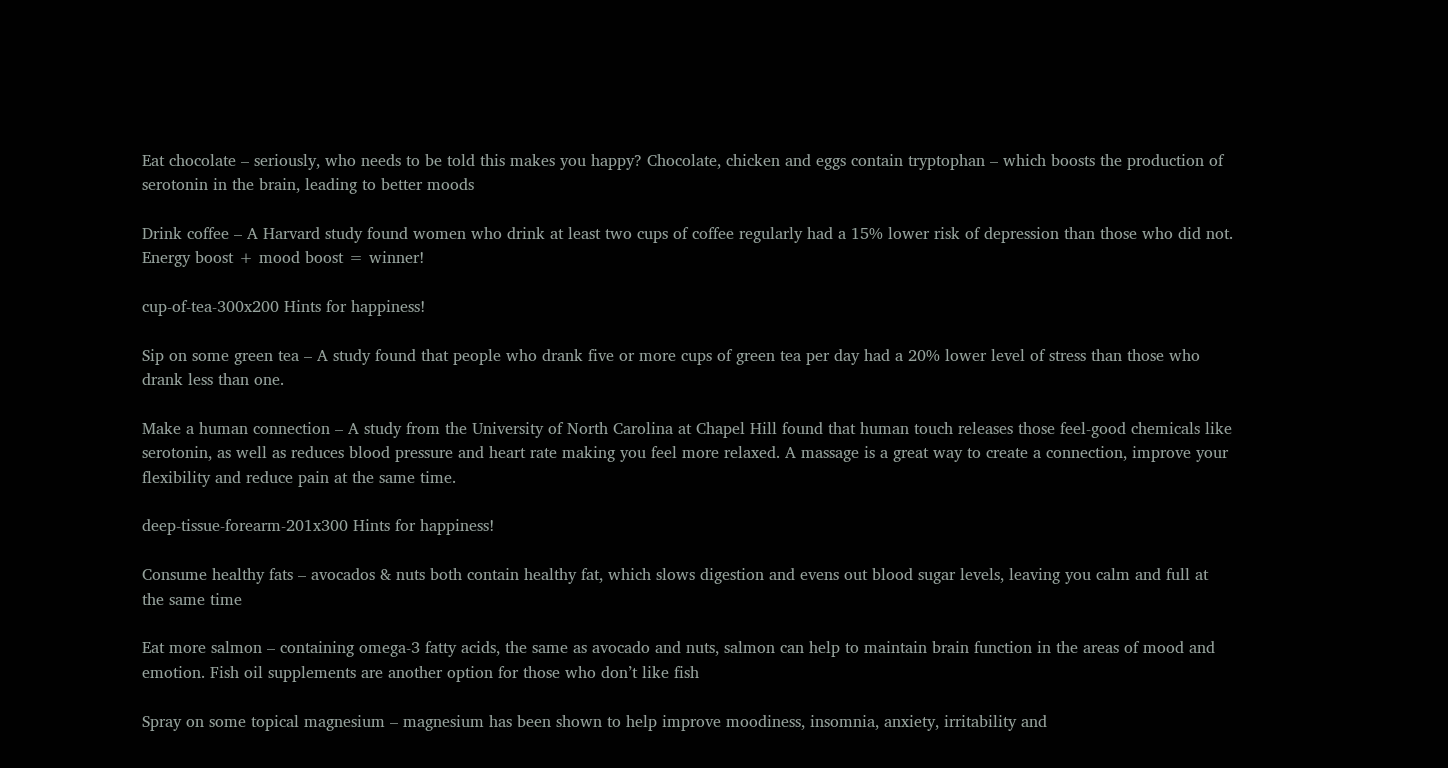Eat chocolate – seriously, who needs to be told this makes you happy? Chocolate, chicken and eggs contain tryptophan – which boosts the production of serotonin in the brain, leading to better moods

Drink coffee – A Harvard study found women who drink at least two cups of coffee regularly had a 15% lower risk of depression than those who did not. Energy boost + mood boost = winner!

cup-of-tea-300x200 Hints for happiness!

Sip on some green tea – A study found that people who drank five or more cups of green tea per day had a 20% lower level of stress than those who drank less than one.

Make a human connection – A study from the University of North Carolina at Chapel Hill found that human touch releases those feel-good chemicals like serotonin, as well as reduces blood pressure and heart rate making you feel more relaxed. A massage is a great way to create a connection, improve your flexibility and reduce pain at the same time.

deep-tissue-forearm-201x300 Hints for happiness!

Consume healthy fats – avocados & nuts both contain healthy fat, which slows digestion and evens out blood sugar levels, leaving you calm and full at the same time

Eat more salmon – containing omega-3 fatty acids, the same as avocado and nuts, salmon can help to maintain brain function in the areas of mood and emotion. Fish oil supplements are another option for those who don’t like fish

Spray on some topical magnesium – magnesium has been shown to help improve moodiness, insomnia, anxiety, irritability and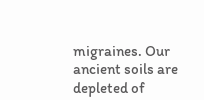migraines. Our ancient soils are depleted of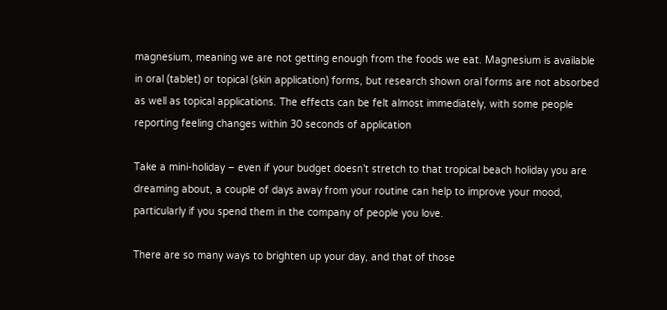magnesium, meaning we are not getting enough from the foods we eat. Magnesium is available in oral (tablet) or topical (skin application) forms, but research shown oral forms are not absorbed as well as topical applications. The effects can be felt almost immediately, with some people reporting feeling changes within 30 seconds of application

Take a mini-holiday – even if your budget doesn’t stretch to that tropical beach holiday you are dreaming about, a couple of days away from your routine can help to improve your mood, particularly if you spend them in the company of people you love.

There are so many ways to brighten up your day, and that of those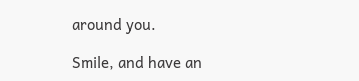around you.

Smile, and have an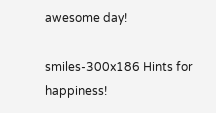awesome day!

smiles-300x186 Hints for happiness!